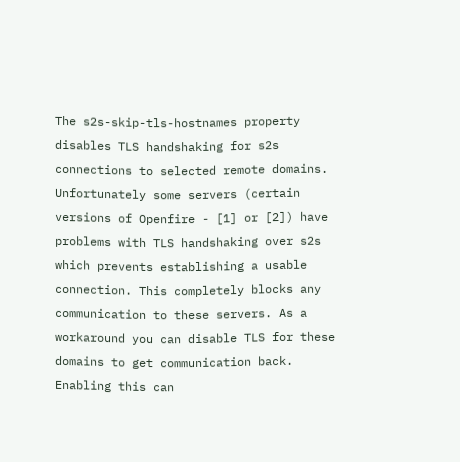The s2s-skip-tls-hostnames property disables TLS handshaking for s2s connections to selected remote domains. Unfortunately some servers (certain versions of Openfire - [1] or [2]) have problems with TLS handshaking over s2s which prevents establishing a usable connection. This completely blocks any communication to these servers. As a workaround you can disable TLS for these domains to get communication back. Enabling this can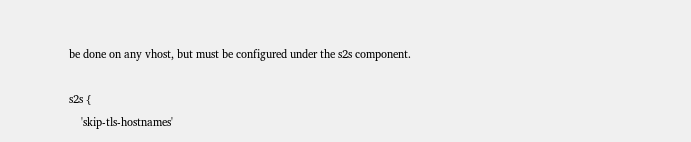be done on any vhost, but must be configured under the s2s component.

s2s {
    'skip-tls-hostnames'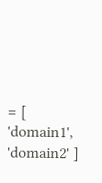= [ 'domain1', 'domain2' ]